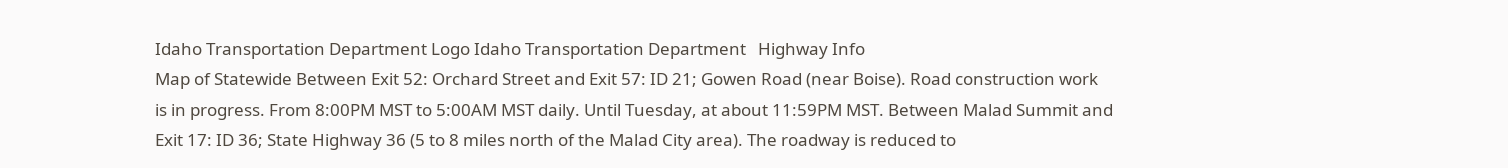Idaho Transportation Department Logo Idaho Transportation Department   Highway Info
Map of Statewide Between Exit 52: Orchard Street and Exit 57: ID 21; Gowen Road (near Boise). Road construction work is in progress. From 8:00PM MST to 5:00AM MST daily. Until Tuesday, at about 11:59PM MST. Between Malad Summit and Exit 17: ID 36; State Highway 36 (5 to 8 miles north of the Malad City area). The roadway is reduced to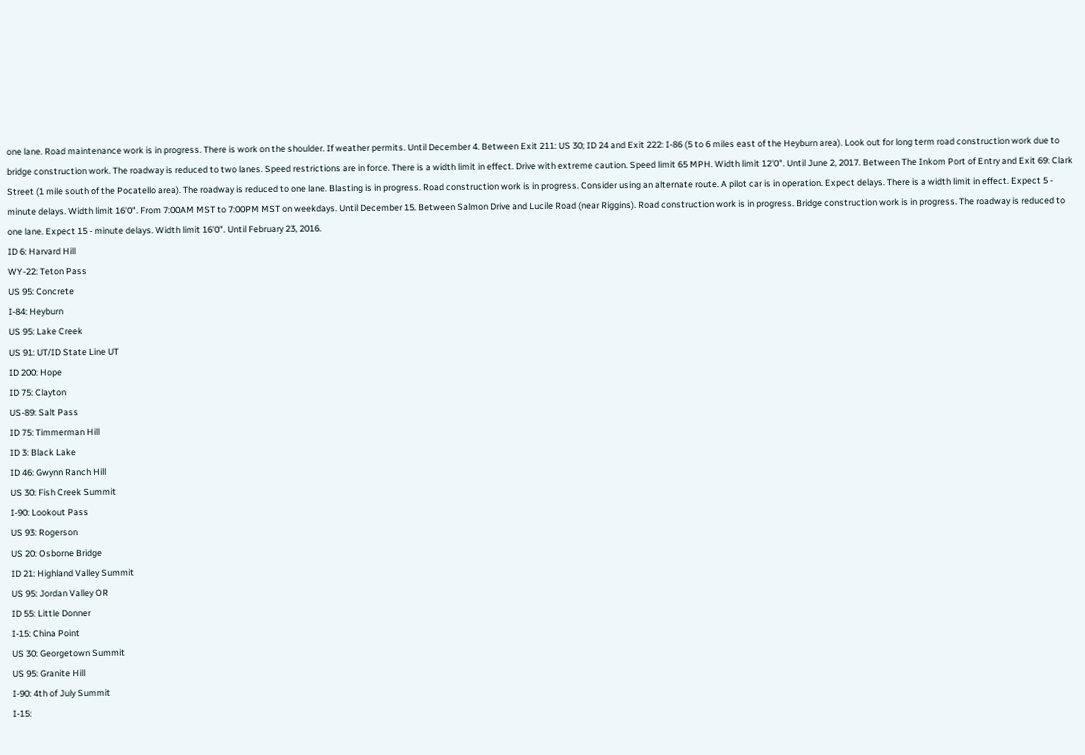one lane. Road maintenance work is in progress. There is work on the shoulder. If weather permits. Until December 4. Between Exit 211: US 30; ID 24 and Exit 222: I-86 (5 to 6 miles east of the Heyburn area). Look out for long term road construction work due to bridge construction work. The roadway is reduced to two lanes. Speed restrictions are in force. There is a width limit in effect. Drive with extreme caution. Speed limit 65 MPH. Width limit 12'0". Until June 2, 2017. Between The Inkom Port of Entry and Exit 69: Clark Street (1 mile south of the Pocatello area). The roadway is reduced to one lane. Blasting is in progress. Road construction work is in progress. Consider using an alternate route. A pilot car is in operation. Expect delays. There is a width limit in effect. Expect 5 - minute delays. Width limit 16'0". From 7:00AM MST to 7:00PM MST on weekdays. Until December 15. Between Salmon Drive and Lucile Road (near Riggins). Road construction work is in progress. Bridge construction work is in progress. The roadway is reduced to one lane. Expect 15 - minute delays. Width limit 16'0". Until February 23, 2016.
ID 6: Harvard Hill
WY-22: Teton Pass
US 95: Concrete
I-84: Heyburn
US 95: Lake Creek
US 91: UT/ID State Line UT
ID 200: Hope
ID 75: Clayton
US-89: Salt Pass
ID 75: Timmerman Hill
ID 3: Black Lake
ID 46: Gwynn Ranch Hill
US 30: Fish Creek Summit
I-90: Lookout Pass
US 93: Rogerson
US 20: Osborne Bridge
ID 21: Highland Valley Summit
US 95: Jordan Valley OR
ID 55: Little Donner
I-15: China Point
US 30: Georgetown Summit
US 95: Granite Hill
I-90: 4th of July Summit
I-15: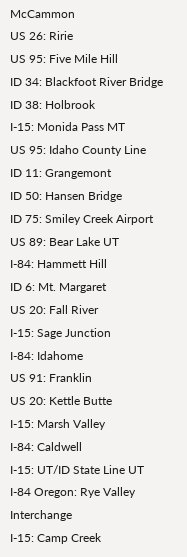McCammon
US 26: Ririe
US 95: Five Mile Hill
ID 34: Blackfoot River Bridge
ID 38: Holbrook
I-15: Monida Pass MT
US 95: Idaho County Line
ID 11: Grangemont
ID 50: Hansen Bridge
ID 75: Smiley Creek Airport
US 89: Bear Lake UT
I-84: Hammett Hill
ID 6: Mt. Margaret
US 20: Fall River
I-15: Sage Junction
I-84: Idahome
US 91: Franklin
US 20: Kettle Butte
I-15: Marsh Valley
I-84: Caldwell
I-15: UT/ID State Line UT
I-84 Oregon: Rye Valley Interchange
I-15: Camp Creek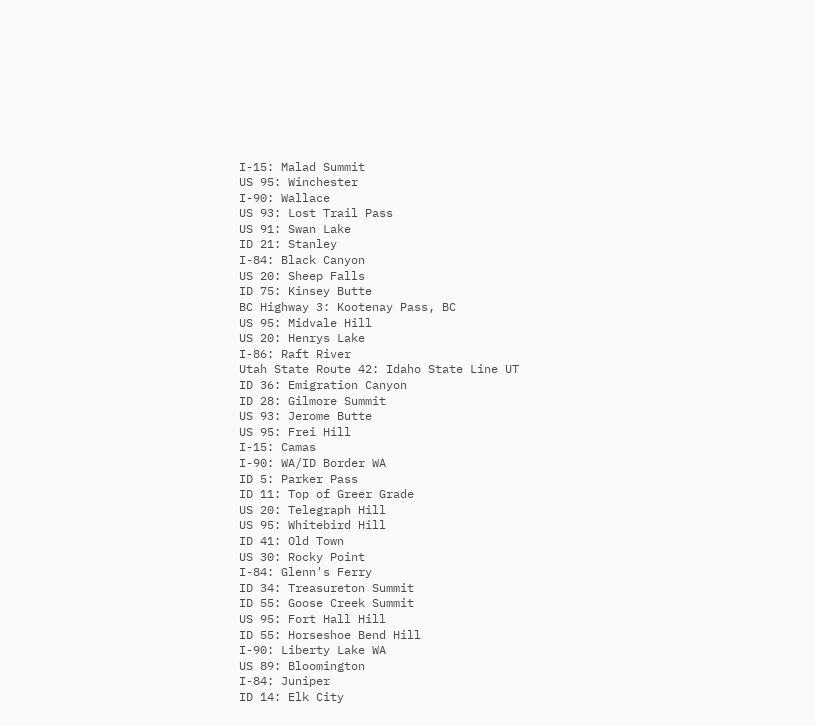I-15: Malad Summit
US 95: Winchester
I-90: Wallace
US 93: Lost Trail Pass
US 91: Swan Lake
ID 21: Stanley
I-84: Black Canyon
US 20: Sheep Falls
ID 75: Kinsey Butte
BC Highway 3: Kootenay Pass, BC
US 95: Midvale Hill
US 20: Henrys Lake
I-86: Raft River
Utah State Route 42: Idaho State Line UT
ID 36: Emigration Canyon
ID 28: Gilmore Summit
US 93: Jerome Butte
US 95: Frei Hill
I-15: Camas
I-90: WA/ID Border WA
ID 5: Parker Pass
ID 11: Top of Greer Grade
US 20: Telegraph Hill
US 95: Whitebird Hill
ID 41: Old Town
US 30: Rocky Point
I-84: Glenn's Ferry
ID 34: Treasureton Summit
ID 55: Goose Creek Summit
US 95: Fort Hall Hill
ID 55: Horseshoe Bend Hill
I-90: Liberty Lake WA
US 89: Bloomington
I-84: Juniper
ID 14: Elk City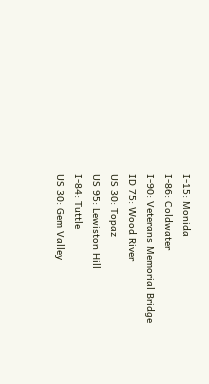I-15: Monida
I-86: Coldwater
I-90: Veterans Memorial Bridge
ID 75: Wood River
US 30: Topaz
US 95: Lewiston Hill
I-84: Tuttle
US 30: Gem Valley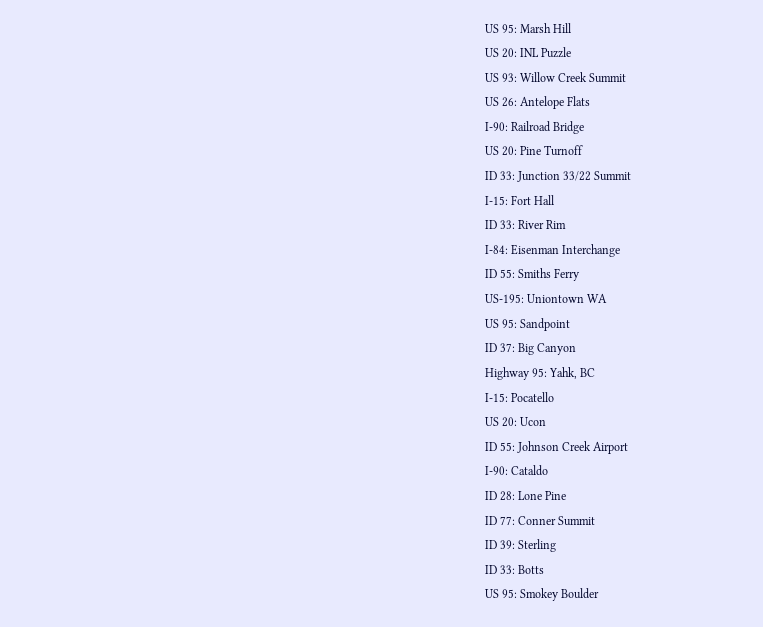US 95: Marsh Hill
US 20: INL Puzzle
US 93: Willow Creek Summit
US 26: Antelope Flats
I-90: Railroad Bridge
US 20: Pine Turnoff
ID 33: Junction 33/22 Summit
I-15: Fort Hall
ID 33: River Rim
I-84: Eisenman Interchange
ID 55: Smiths Ferry
US-195: Uniontown WA
US 95: Sandpoint
ID 37: Big Canyon
Highway 95: Yahk, BC
I-15: Pocatello
US 20: Ucon
ID 55: Johnson Creek Airport
I-90: Cataldo
ID 28: Lone Pine
ID 77: Conner Summit
ID 39: Sterling
ID 33: Botts
US 95: Smokey Boulder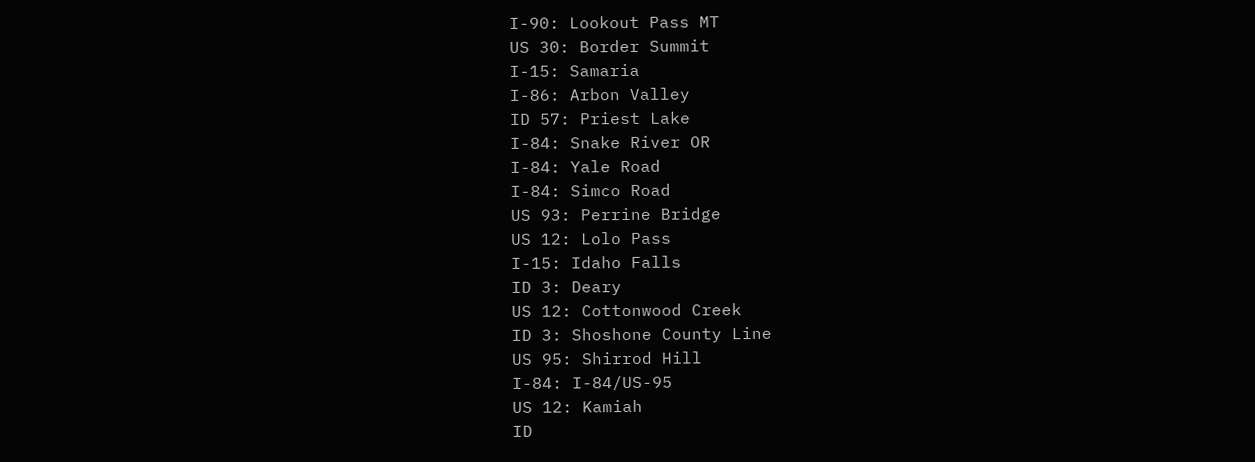I-90: Lookout Pass MT
US 30: Border Summit
I-15: Samaria
I-86: Arbon Valley
ID 57: Priest Lake
I-84: Snake River OR
I-84: Yale Road
I-84: Simco Road
US 93: Perrine Bridge
US 12: Lolo Pass
I-15: Idaho Falls
ID 3: Deary
US 12: Cottonwood Creek
ID 3: Shoshone County Line
US 95: Shirrod Hill
I-84: I-84/US-95
US 12: Kamiah
ID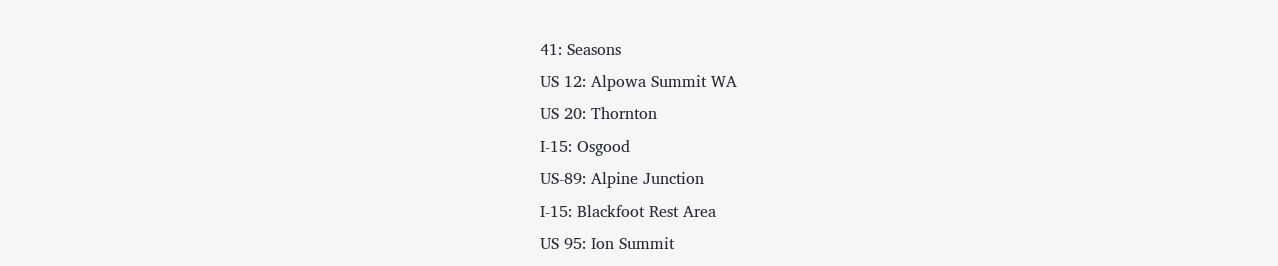41: Seasons
US 12: Alpowa Summit WA
US 20: Thornton
I-15: Osgood
US-89: Alpine Junction
I-15: Blackfoot Rest Area
US 95: Ion Summit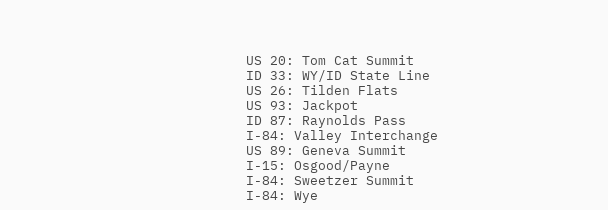US 20: Tom Cat Summit
ID 33: WY/ID State Line
US 26: Tilden Flats
US 93: Jackpot
ID 87: Raynolds Pass
I-84: Valley Interchange
US 89: Geneva Summit
I-15: Osgood/Payne
I-84: Sweetzer Summit
I-84: Wye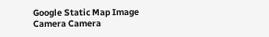Google Static Map Image
Camera Camera